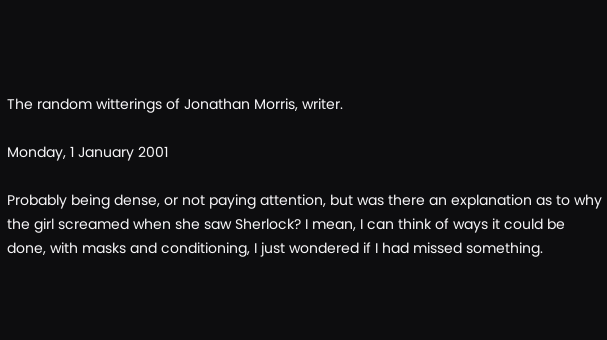The random witterings of Jonathan Morris, writer.

Monday, 1 January 2001

Probably being dense, or not paying attention, but was there an explanation as to why the girl screamed when she saw Sherlock? I mean, I can think of ways it could be done, with masks and conditioning, I just wondered if I had missed something.